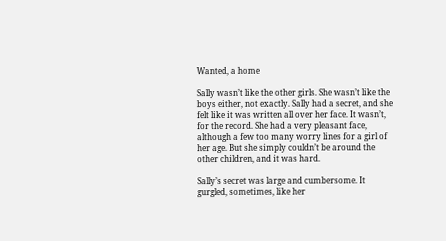Wanted, a home

Sally wasn’t like the other girls. She wasn’t like the boys either, not exactly. Sally had a secret, and she felt like it was written all over her face. It wasn’t, for the record. She had a very pleasant face, although a few too many worry lines for a girl of her age. But she simply couldn’t be around the other children, and it was hard.

Sally’s secret was large and cumbersome. It gurgled, sometimes, like her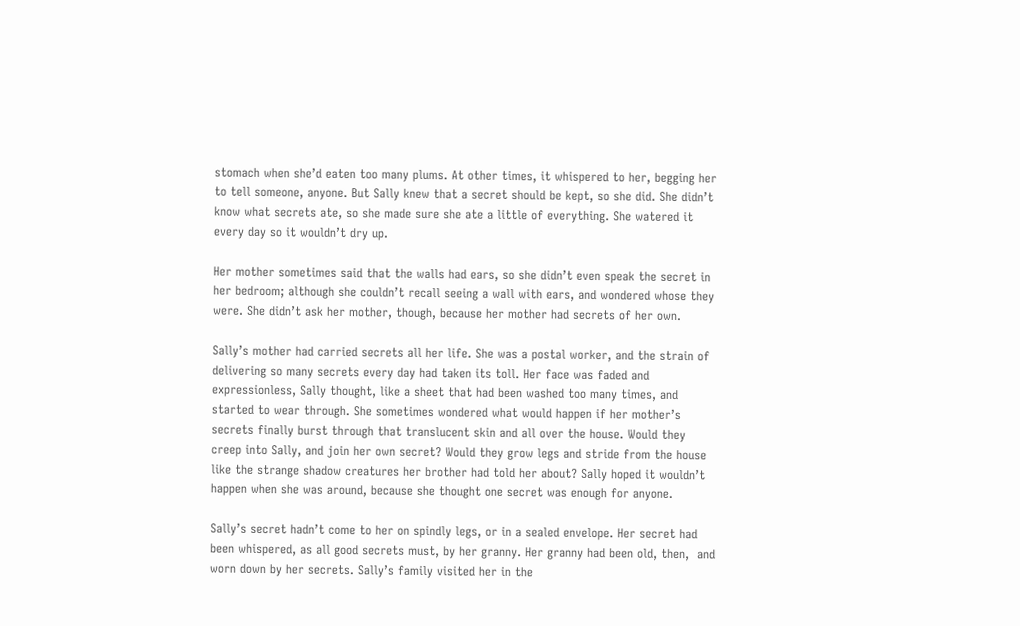stomach when she’d eaten too many plums. At other times, it whispered to her, begging her to tell someone, anyone. But Sally knew that a secret should be kept, so she did. She didn’t know what secrets ate, so she made sure she ate a little of everything. She watered it every day so it wouldn’t dry up.

Her mother sometimes said that the walls had ears, so she didn’t even speak the secret in her bedroom; although she couldn’t recall seeing a wall with ears, and wondered whose they were. She didn’t ask her mother, though, because her mother had secrets of her own.

Sally’s mother had carried secrets all her life. She was a postal worker, and the strain of delivering so many secrets every day had taken its toll. Her face was faded and expressionless, Sally thought, like a sheet that had been washed too many times, and started to wear through. She sometimes wondered what would happen if her mother’s secrets finally burst through that translucent skin and all over the house. Would they creep into Sally, and join her own secret? Would they grow legs and stride from the house like the strange shadow creatures her brother had told her about? Sally hoped it wouldn’t happen when she was around, because she thought one secret was enough for anyone.

Sally’s secret hadn’t come to her on spindly legs, or in a sealed envelope. Her secret had been whispered, as all good secrets must, by her granny. Her granny had been old, then,  and worn down by her secrets. Sally’s family visited her in the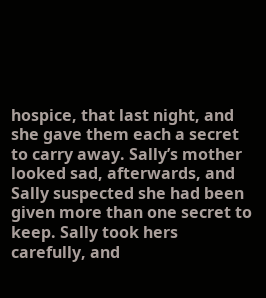hospice, that last night, and she gave them each a secret to carry away. Sally’s mother looked sad, afterwards, and Sally suspected she had been given more than one secret to keep. Sally took hers carefully, and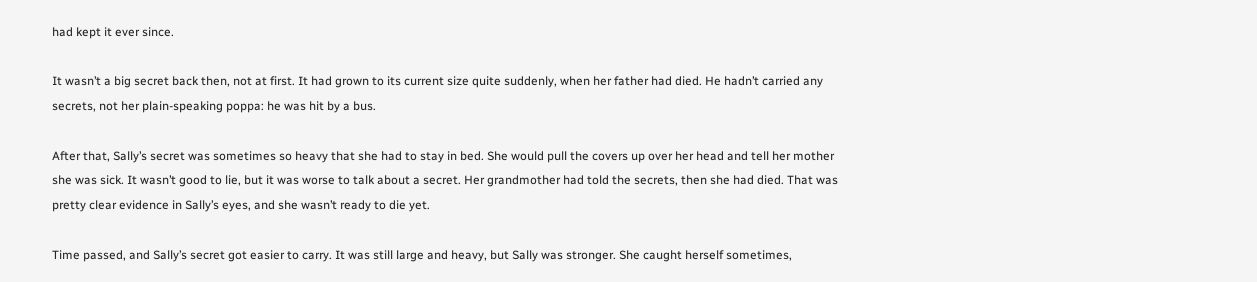had kept it ever since.

It wasn’t a big secret back then, not at first. It had grown to its current size quite suddenly, when her father had died. He hadn’t carried any secrets, not her plain-speaking poppa: he was hit by a bus.

After that, Sally’s secret was sometimes so heavy that she had to stay in bed. She would pull the covers up over her head and tell her mother she was sick. It wasn’t good to lie, but it was worse to talk about a secret. Her grandmother had told the secrets, then she had died. That was pretty clear evidence in Sally’s eyes, and she wasn’t ready to die yet.

Time passed, and Sally’s secret got easier to carry. It was still large and heavy, but Sally was stronger. She caught herself sometimes,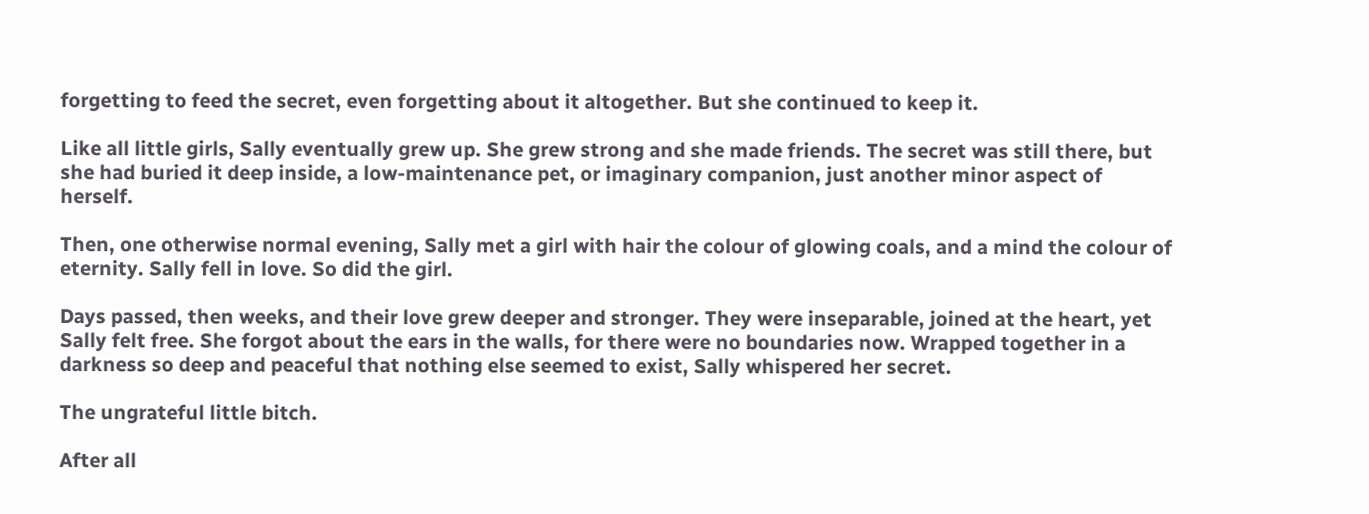forgetting to feed the secret, even forgetting about it altogether. But she continued to keep it.

Like all little girls, Sally eventually grew up. She grew strong and she made friends. The secret was still there, but she had buried it deep inside, a low-maintenance pet, or imaginary companion, just another minor aspect of herself.

Then, one otherwise normal evening, Sally met a girl with hair the colour of glowing coals, and a mind the colour of eternity. Sally fell in love. So did the girl.

Days passed, then weeks, and their love grew deeper and stronger. They were inseparable, joined at the heart, yet Sally felt free. She forgot about the ears in the walls, for there were no boundaries now. Wrapped together in a darkness so deep and peaceful that nothing else seemed to exist, Sally whispered her secret.

The ungrateful little bitch.

After all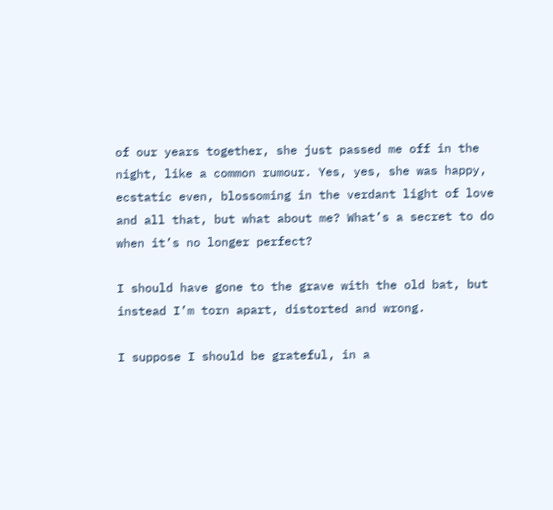of our years together, she just passed me off in the night, like a common rumour. Yes, yes, she was happy, ecstatic even, blossoming in the verdant light of love and all that, but what about me? What’s a secret to do when it’s no longer perfect?

I should have gone to the grave with the old bat, but instead I’m torn apart, distorted and wrong.

I suppose I should be grateful, in a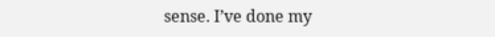sense. I’ve done my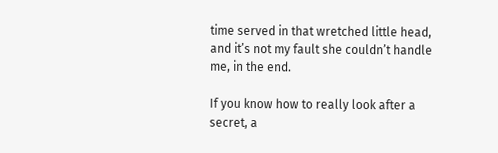time served in that wretched little head, and it’s not my fault she couldn’t handle me, in the end.

If you know how to really look after a secret, a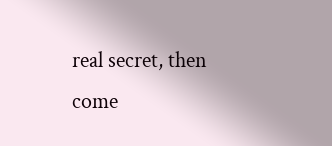real secret, then come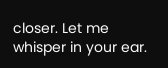closer. Let me whisper in your ear.